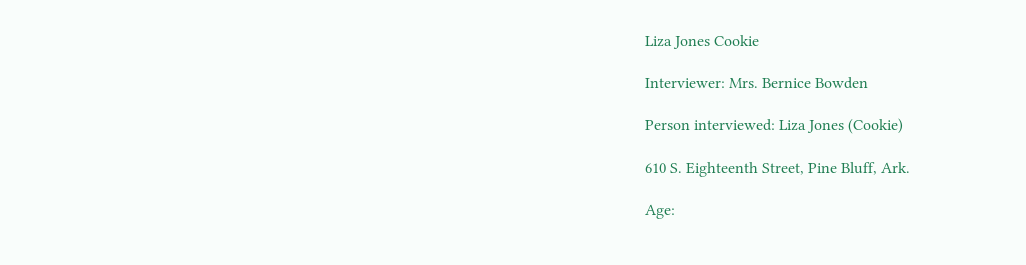Liza Jones Cookie

Interviewer: Mrs. Bernice Bowden

Person interviewed: Liza Jones (Cookie)

610 S. Eighteenth Street, Pine Bluff, Ark.

Age: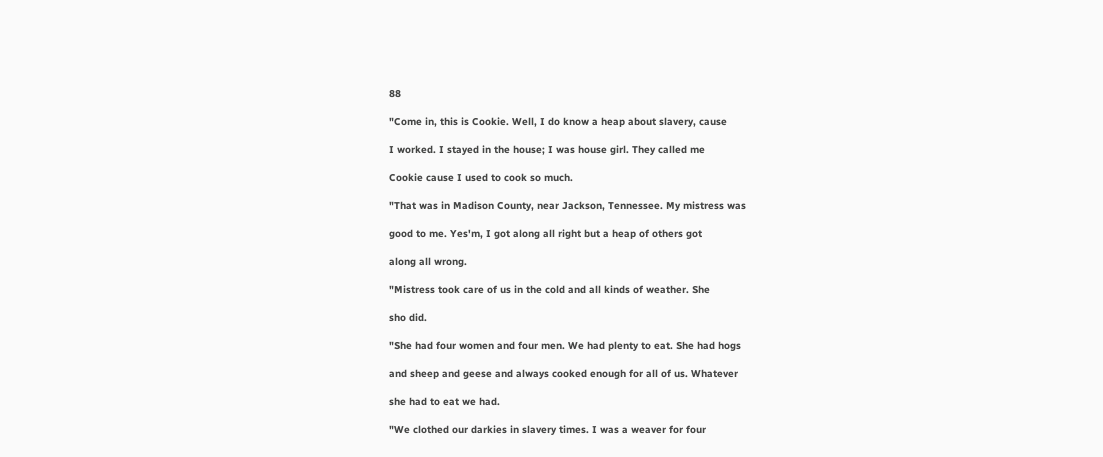88

"Come in, this is Cookie. Well, I do know a heap about slavery, cause

I worked. I stayed in the house; I was house girl. They called me

Cookie cause I used to cook so much.

"That was in Madison County, near Jackson, Tennessee. My mistress was

good to me. Yes'm, I got along all right but a heap of others got

along all wrong.

"Mistress took care of us in the cold and all kinds of weather. She

sho did.

"She had four women and four men. We had plenty to eat. She had hogs

and sheep and geese and always cooked enough for all of us. Whatever

she had to eat we had.

"We clothed our darkies in slavery times. I was a weaver for four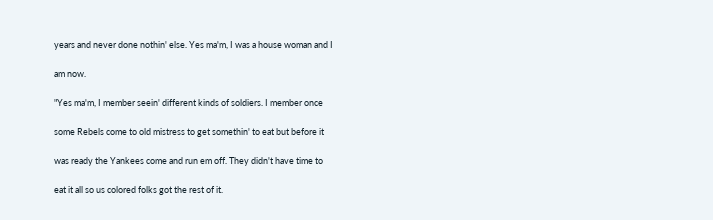years and never done nothin' else. Yes ma'm, I was a house woman and I

am now.

"Yes ma'm, I member seein' different kinds of soldiers. I member once

some Rebels come to old mistress to get somethin' to eat but before it

was ready the Yankees come and run em off. They didn't have time to

eat it all so us colored folks got the rest of it.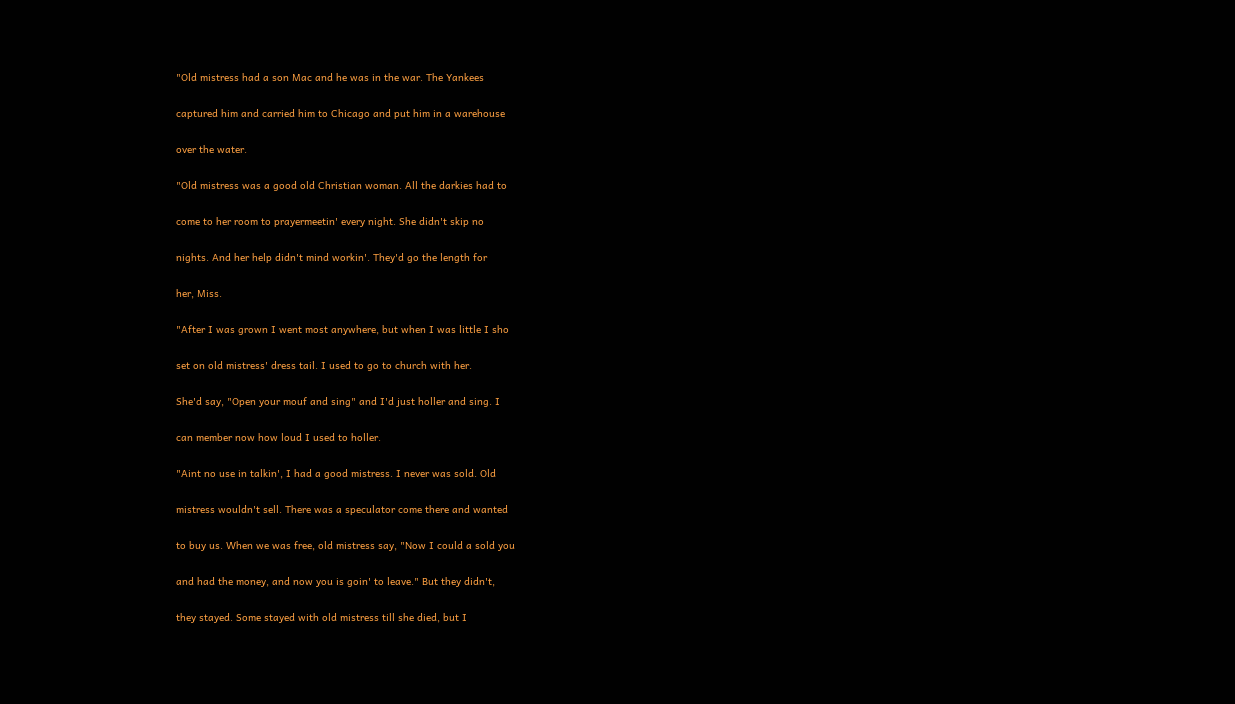"Old mistress had a son Mac and he was in the war. The Yankees

captured him and carried him to Chicago and put him in a warehouse

over the water.

"Old mistress was a good old Christian woman. All the darkies had to

come to her room to prayermeetin' every night. She didn't skip no

nights. And her help didn't mind workin'. They'd go the length for

her, Miss.

"After I was grown I went most anywhere, but when I was little I sho

set on old mistress' dress tail. I used to go to church with her.

She'd say, "Open your mouf and sing" and I'd just holler and sing. I

can member now how loud I used to holler.

"Aint no use in talkin', I had a good mistress. I never was sold. Old

mistress wouldn't sell. There was a speculator come there and wanted

to buy us. When we was free, old mistress say, "Now I could a sold you

and had the money, and now you is goin' to leave." But they didn't,

they stayed. Some stayed with old mistress till she died, but I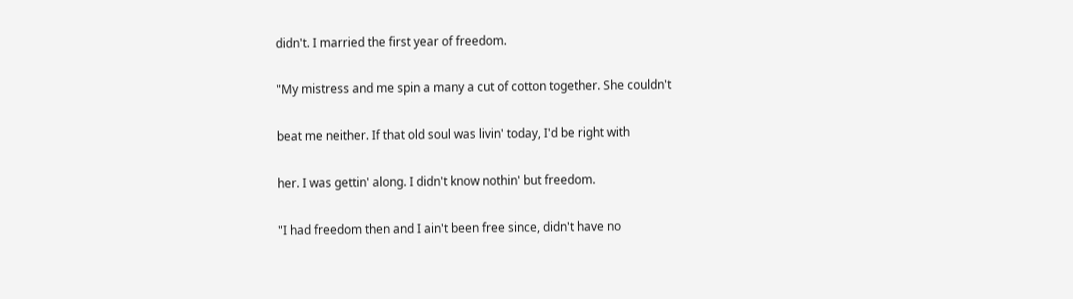didn't. I married the first year of freedom.

"My mistress and me spin a many a cut of cotton together. She couldn't

beat me neither. If that old soul was livin' today, I'd be right with

her. I was gettin' along. I didn't know nothin' but freedom.

"I had freedom then and I ain't been free since, didn't have no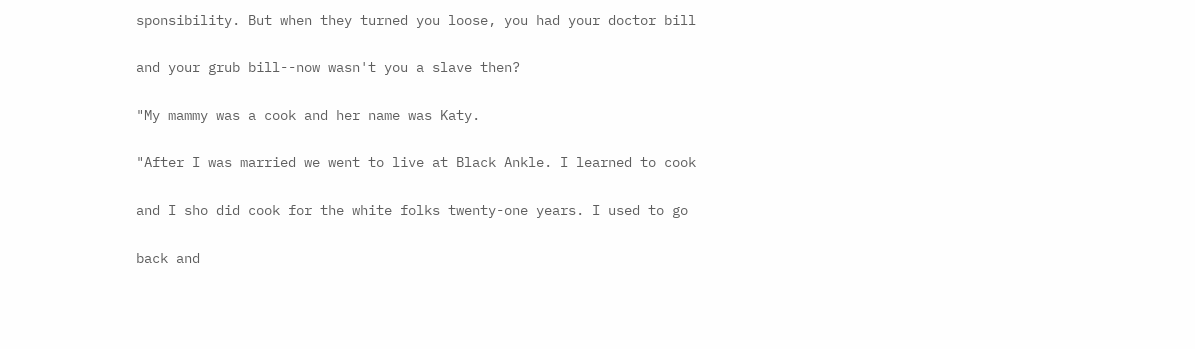sponsibility. But when they turned you loose, you had your doctor bill

and your grub bill--now wasn't you a slave then?

"My mammy was a cook and her name was Katy.

"After I was married we went to live at Black Ankle. I learned to cook

and I sho did cook for the white folks twenty-one years. I used to go

back and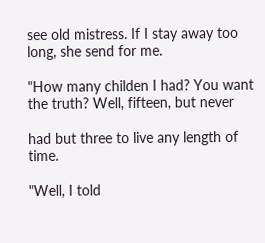see old mistress. If I stay away too long, she send for me.

"How many childen I had? You want the truth? Well, fifteen, but never

had but three to live any length of time.

"Well, I told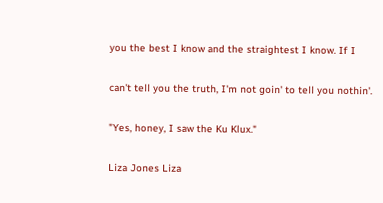you the best I know and the straightest I know. If I

can't tell you the truth, I'm not goin' to tell you nothin'.

"Yes, honey, I saw the Ku Klux."

Liza Jones Liza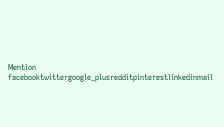Mention facebooktwittergoogle_plusredditpinterestlinkedinmail